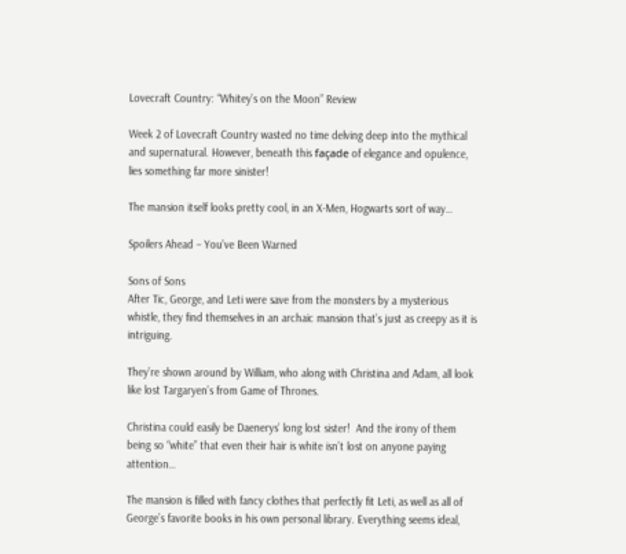Lovecraft Country: “Whitey’s on the Moon” Review

Week 2 of Lovecraft Country wasted no time delving deep into the mythical and supernatural. However, beneath this façade of elegance and opulence, lies something far more sinister!

The mansion itself looks pretty cool, in an X-Men, Hogwarts sort of way…

Spoilers Ahead – You’ve Been Warned

Sons of Sons
After Tic, George, and Leti were save from the monsters by a mysterious whistle, they find themselves in an archaic mansion that’s just as creepy as it is intriguing.

They’re shown around by William, who along with Christina and Adam, all look like lost Targaryen’s from Game of Thrones.

Christina could easily be Daenerys’ long lost sister!  And the irony of them being so “white” that even their hair is white isn’t lost on anyone paying attention…

The mansion is filled with fancy clothes that perfectly fit Leti, as well as all of George’s favorite books in his own personal library. Everything seems ideal,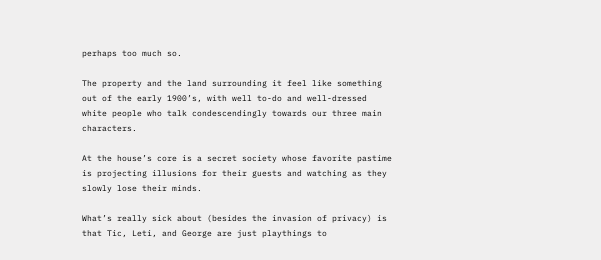perhaps too much so.

The property and the land surrounding it feel like something out of the early 1900’s, with well to-do and well-dressed white people who talk condescendingly towards our three main characters.

At the house’s core is a secret society whose favorite pastime is projecting illusions for their guests and watching as they slowly lose their minds.

What’s really sick about (besides the invasion of privacy) is that Tic, Leti, and George are just playthings to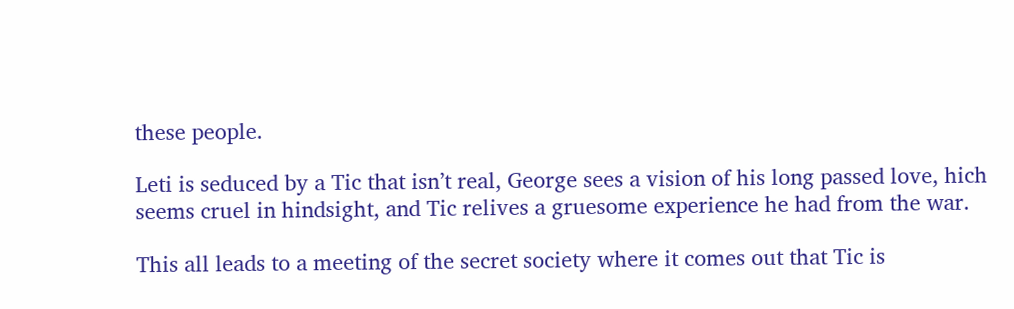these people.

Leti is seduced by a Tic that isn’t real, George sees a vision of his long passed love, hich seems cruel in hindsight, and Tic relives a gruesome experience he had from the war.

This all leads to a meeting of the secret society where it comes out that Tic is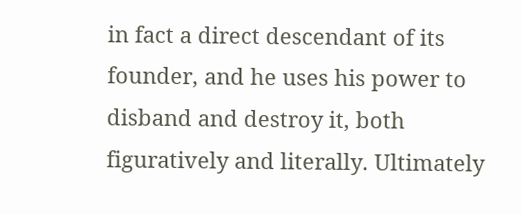in fact a direct descendant of its founder, and he uses his power to disband and destroy it, both figuratively and literally. Ultimately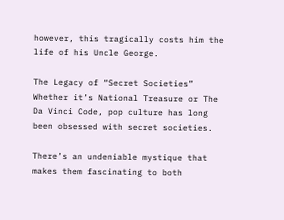however, this tragically costs him the life of his Uncle George.

The Legacy of “Secret Societies”
Whether it’s National Treasure or The Da Vinci Code, pop culture has long been obsessed with secret societies.

There’s an undeniable mystique that makes them fascinating to both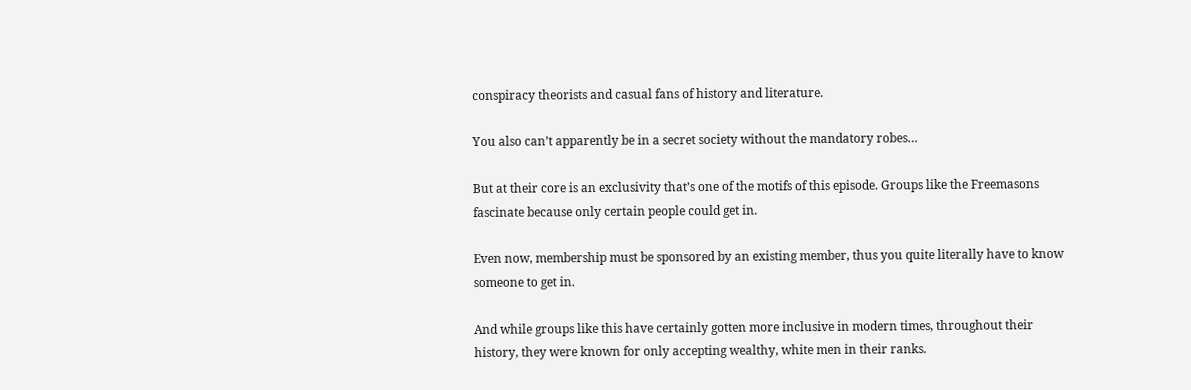conspiracy theorists and casual fans of history and literature.

You also can’t apparently be in a secret society without the mandatory robes…

But at their core is an exclusivity that’s one of the motifs of this episode. Groups like the Freemasons fascinate because only certain people could get in.

Even now, membership must be sponsored by an existing member, thus you quite literally have to know someone to get in.

And while groups like this have certainly gotten more inclusive in modern times, throughout their history, they were known for only accepting wealthy, white men in their ranks.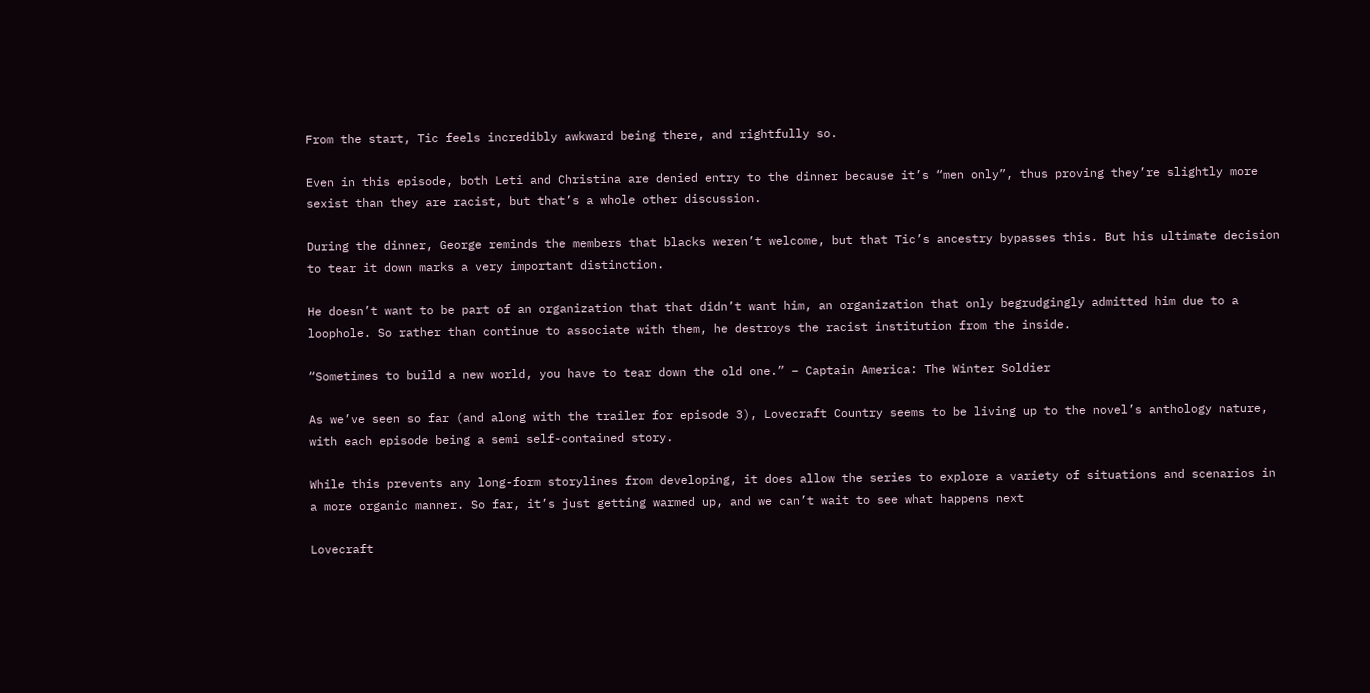From the start, Tic feels incredibly awkward being there, and rightfully so.

Even in this episode, both Leti and Christina are denied entry to the dinner because it’s “men only”, thus proving they’re slightly more sexist than they are racist, but that’s a whole other discussion.

During the dinner, George reminds the members that blacks weren’t welcome, but that Tic’s ancestry bypasses this. But his ultimate decision to tear it down marks a very important distinction.

He doesn’t want to be part of an organization that that didn’t want him, an organization that only begrudgingly admitted him due to a loophole. So rather than continue to associate with them, he destroys the racist institution from the inside.

“Sometimes to build a new world, you have to tear down the old one.” – Captain America: The Winter Soldier

As we’ve seen so far (and along with the trailer for episode 3), Lovecraft Country seems to be living up to the novel’s anthology nature, with each episode being a semi self-contained story.

While this prevents any long-form storylines from developing, it does allow the series to explore a variety of situations and scenarios in a more organic manner. So far, it’s just getting warmed up, and we can’t wait to see what happens next

Lovecraft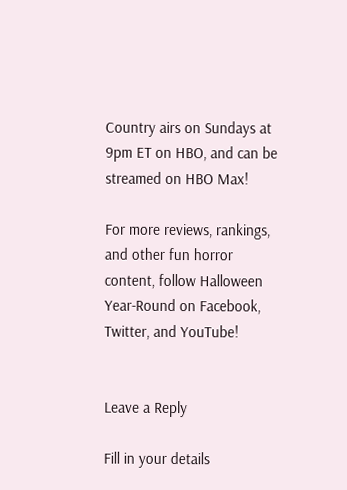Country airs on Sundays at 9pm ET on HBO, and can be streamed on HBO Max!

For more reviews, rankings, and other fun horror content, follow Halloween Year-Round on Facebook, Twitter, and YouTube!


Leave a Reply

Fill in your details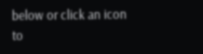below or click an icon to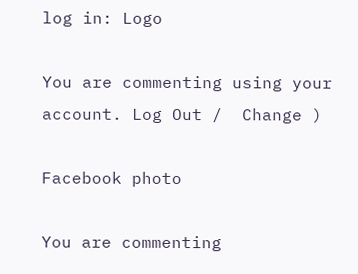log in: Logo

You are commenting using your account. Log Out /  Change )

Facebook photo

You are commenting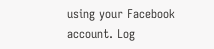using your Facebook account. Log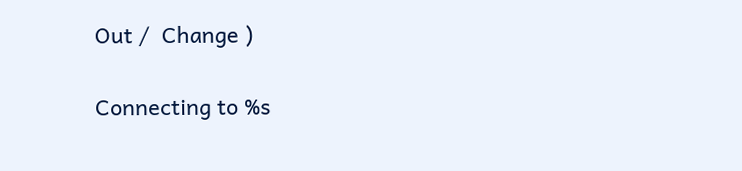Out /  Change )

Connecting to %s